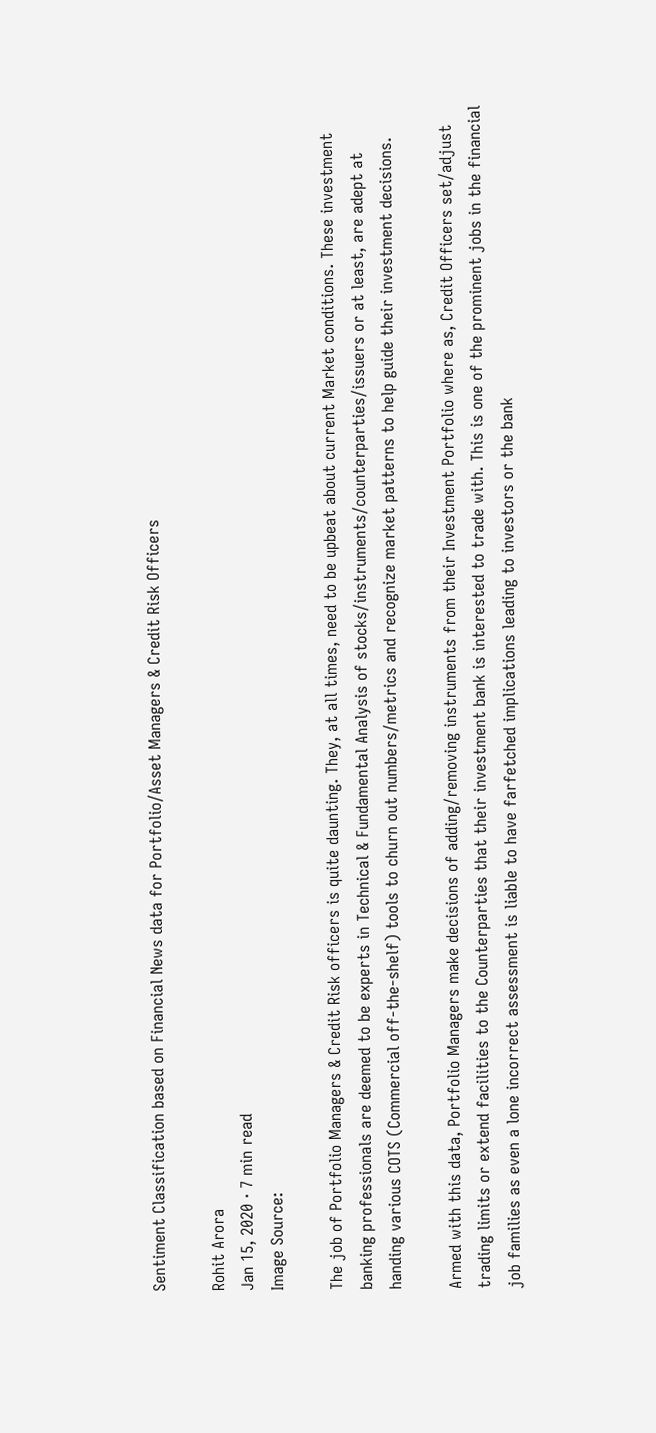Sentiment Classification based on Financial News data for Portfolio/Asset Managers & Credit Risk Officers

Rohit Arora
Jan 15, 2020 · 7 min read
Image Source:

The job of Portfolio Managers & Credit Risk officers is quite daunting. They, at all times, need to be upbeat about current Market conditions. These investment banking professionals are deemed to be experts in Technical & Fundamental Analysis of stocks/instruments/counterparties/issuers or at least, are adept at handing various COTS (Commercial off-the-shelf) tools to churn out numbers/metrics and recognize market patterns to help guide their investment decisions.

Armed with this data, Portfolio Managers make decisions of adding/removing instruments from their Investment Portfolio where as, Credit Officers set/adjust trading limits or extend facilities to the Counterparties that their investment bank is interested to trade with. This is one of the prominent jobs in the financial job families as even a lone incorrect assessment is liable to have farfetched implications leading to investors or the bank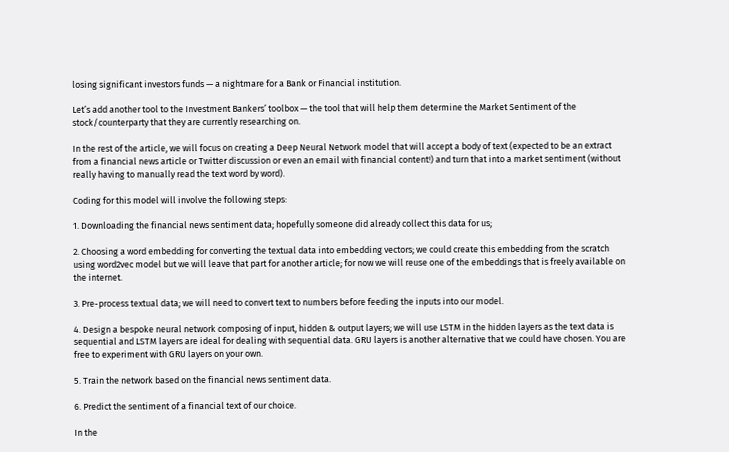losing significant investors funds — a nightmare for a Bank or Financial institution.

Let’s add another tool to the Investment Bankers’ toolbox — the tool that will help them determine the Market Sentiment of the stock/counterparty that they are currently researching on.

In the rest of the article, we will focus on creating a Deep Neural Network model that will accept a body of text (expected to be an extract from a financial news article or Twitter discussion or even an email with financial content!) and turn that into a market sentiment (without really having to manually read the text word by word).

Coding for this model will involve the following steps:

1. Downloading the financial news sentiment data; hopefully someone did already collect this data for us;

2. Choosing a word embedding for converting the textual data into embedding vectors; we could create this embedding from the scratch using word2vec model but we will leave that part for another article; for now we will reuse one of the embeddings that is freely available on the internet.

3. Pre-process textual data; we will need to convert text to numbers before feeding the inputs into our model.

4. Design a bespoke neural network composing of input, hidden & output layers; we will use LSTM in the hidden layers as the text data is sequential and LSTM layers are ideal for dealing with sequential data. GRU layers is another alternative that we could have chosen. You are free to experiment with GRU layers on your own.

5. Train the network based on the financial news sentiment data.

6. Predict the sentiment of a financial text of our choice.

In the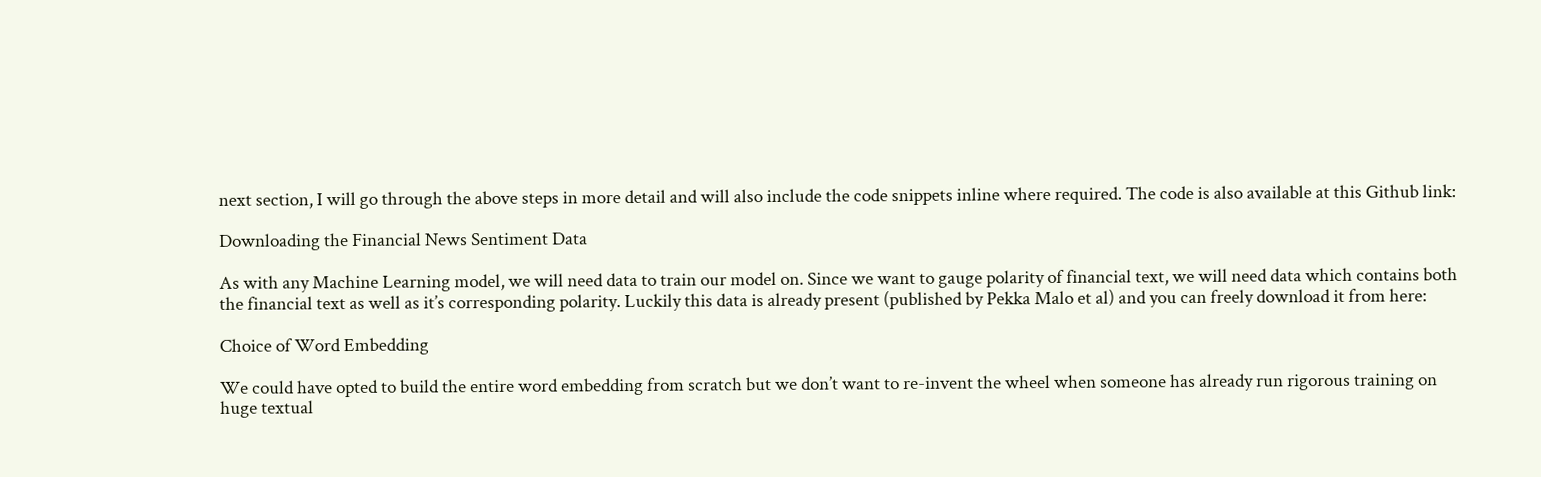next section, I will go through the above steps in more detail and will also include the code snippets inline where required. The code is also available at this Github link:

Downloading the Financial News Sentiment Data

As with any Machine Learning model, we will need data to train our model on. Since we want to gauge polarity of financial text, we will need data which contains both the financial text as well as it’s corresponding polarity. Luckily this data is already present (published by Pekka Malo et al) and you can freely download it from here:

Choice of Word Embedding

We could have opted to build the entire word embedding from scratch but we don’t want to re-invent the wheel when someone has already run rigorous training on huge textual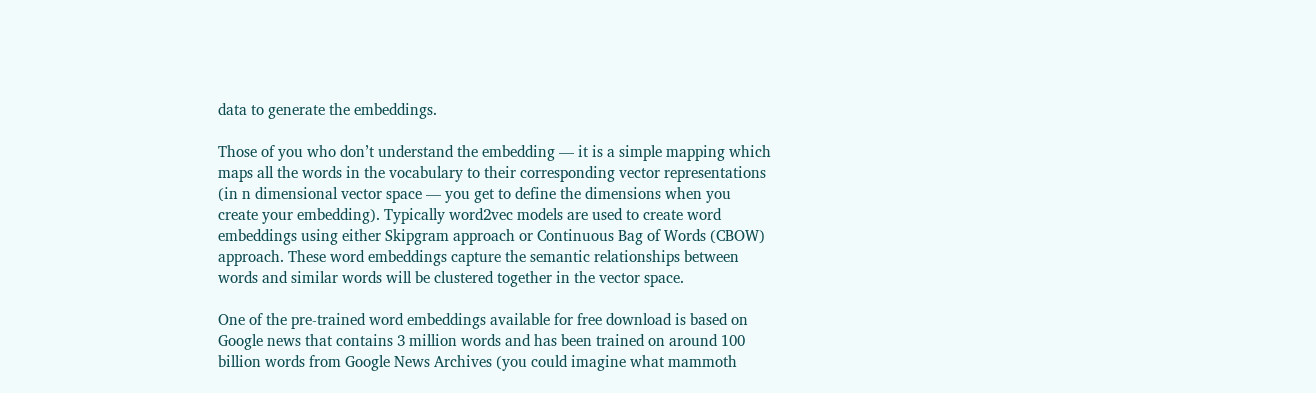data to generate the embeddings.

Those of you who don’t understand the embedding — it is a simple mapping which maps all the words in the vocabulary to their corresponding vector representations (in n dimensional vector space — you get to define the dimensions when you create your embedding). Typically word2vec models are used to create word embeddings using either Skipgram approach or Continuous Bag of Words (CBOW) approach. These word embeddings capture the semantic relationships between words and similar words will be clustered together in the vector space.

One of the pre-trained word embeddings available for free download is based on Google news that contains 3 million words and has been trained on around 100 billion words from Google News Archives (you could imagine what mammoth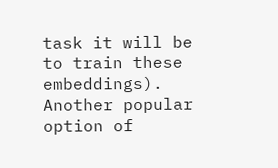task it will be to train these embeddings). Another popular option of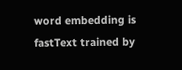word embedding is fastText trained by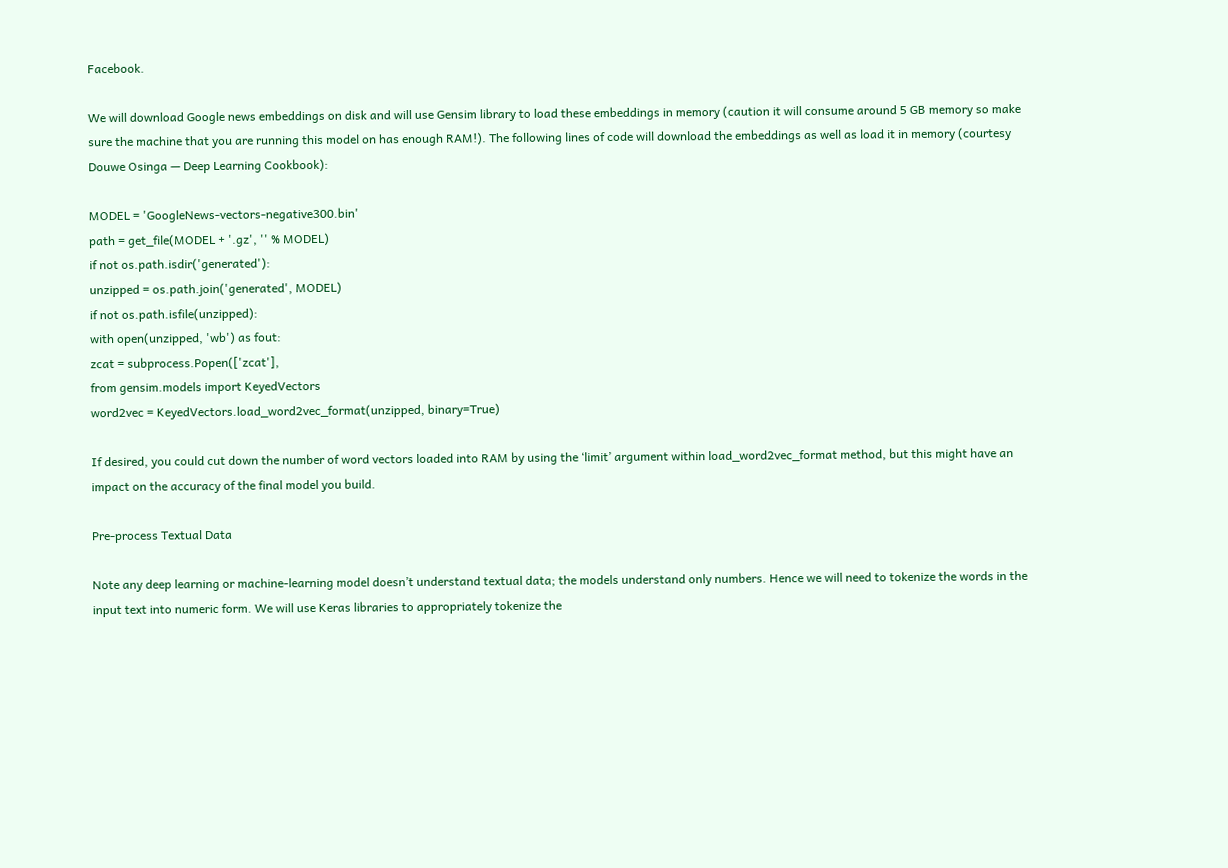Facebook.

We will download Google news embeddings on disk and will use Gensim library to load these embeddings in memory (caution it will consume around 5 GB memory so make sure the machine that you are running this model on has enough RAM!). The following lines of code will download the embeddings as well as load it in memory (courtesy Douwe Osinga — Deep Learning Cookbook):

MODEL = 'GoogleNews-vectors-negative300.bin'
path = get_file(MODEL + '.gz', '' % MODEL)
if not os.path.isdir('generated'):
unzipped = os.path.join('generated', MODEL)
if not os.path.isfile(unzipped):
with open(unzipped, 'wb') as fout:
zcat = subprocess.Popen(['zcat'],
from gensim.models import KeyedVectors
word2vec = KeyedVectors.load_word2vec_format(unzipped, binary=True)

If desired, you could cut down the number of word vectors loaded into RAM by using the ‘limit’ argument within load_word2vec_format method, but this might have an impact on the accuracy of the final model you build.

Pre-process Textual Data

Note any deep learning or machine-learning model doesn’t understand textual data; the models understand only numbers. Hence we will need to tokenize the words in the input text into numeric form. We will use Keras libraries to appropriately tokenize the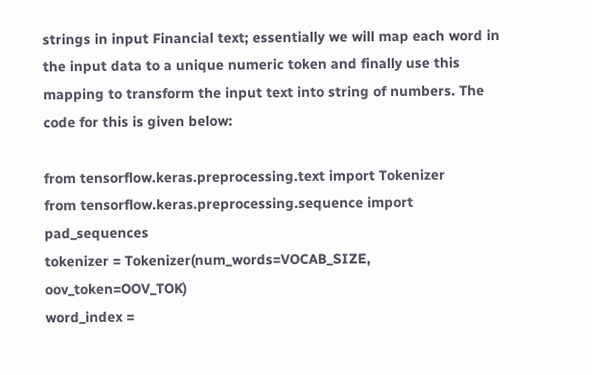strings in input Financial text; essentially we will map each word in the input data to a unique numeric token and finally use this mapping to transform the input text into string of numbers. The code for this is given below:

from tensorflow.keras.preprocessing.text import Tokenizer
from tensorflow.keras.preprocessing.sequence import pad_sequences
tokenizer = Tokenizer(num_words=VOCAB_SIZE, oov_token=OOV_TOK)
word_index =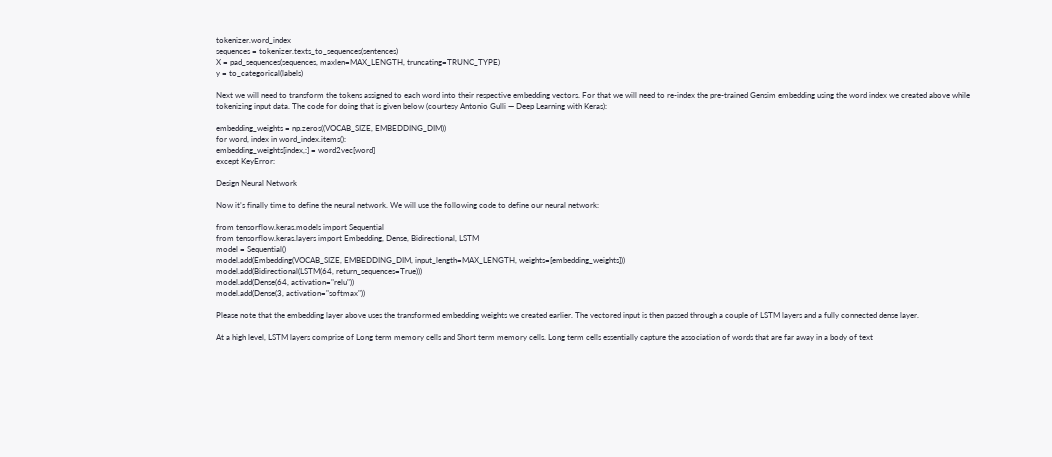tokenizer.word_index
sequences = tokenizer.texts_to_sequences(sentences)
X = pad_sequences(sequences, maxlen=MAX_LENGTH, truncating=TRUNC_TYPE)
y = to_categorical(labels)

Next we will need to transform the tokens assigned to each word into their respective embedding vectors. For that we will need to re-index the pre-trained Gensim embedding using the word index we created above while tokenizing input data. The code for doing that is given below (courtesy Antonio Gulli — Deep Learning with Keras):

embedding_weights = np.zeros((VOCAB_SIZE, EMBEDDING_DIM))
for word, index in word_index.items():
embedding_weights[index,:] = word2vec[word]
except KeyError:

Design Neural Network

Now it’s finally time to define the neural network. We will use the following code to define our neural network:

from tensorflow.keras.models import Sequential
from tensorflow.keras.layers import Embedding, Dense, Bidirectional, LSTM
model = Sequential()
model.add(Embedding(VOCAB_SIZE, EMBEDDING_DIM, input_length=MAX_LENGTH, weights=[embedding_weights]))
model.add(Bidirectional(LSTM(64, return_sequences=True)))
model.add(Dense(64, activation="relu"))
model.add(Dense(3, activation="softmax"))

Please note that the embedding layer above uses the transformed embedding weights we created earlier. The vectored input is then passed through a couple of LSTM layers and a fully connected dense layer.

At a high level, LSTM layers comprise of Long term memory cells and Short term memory cells. Long term cells essentially capture the association of words that are far away in a body of text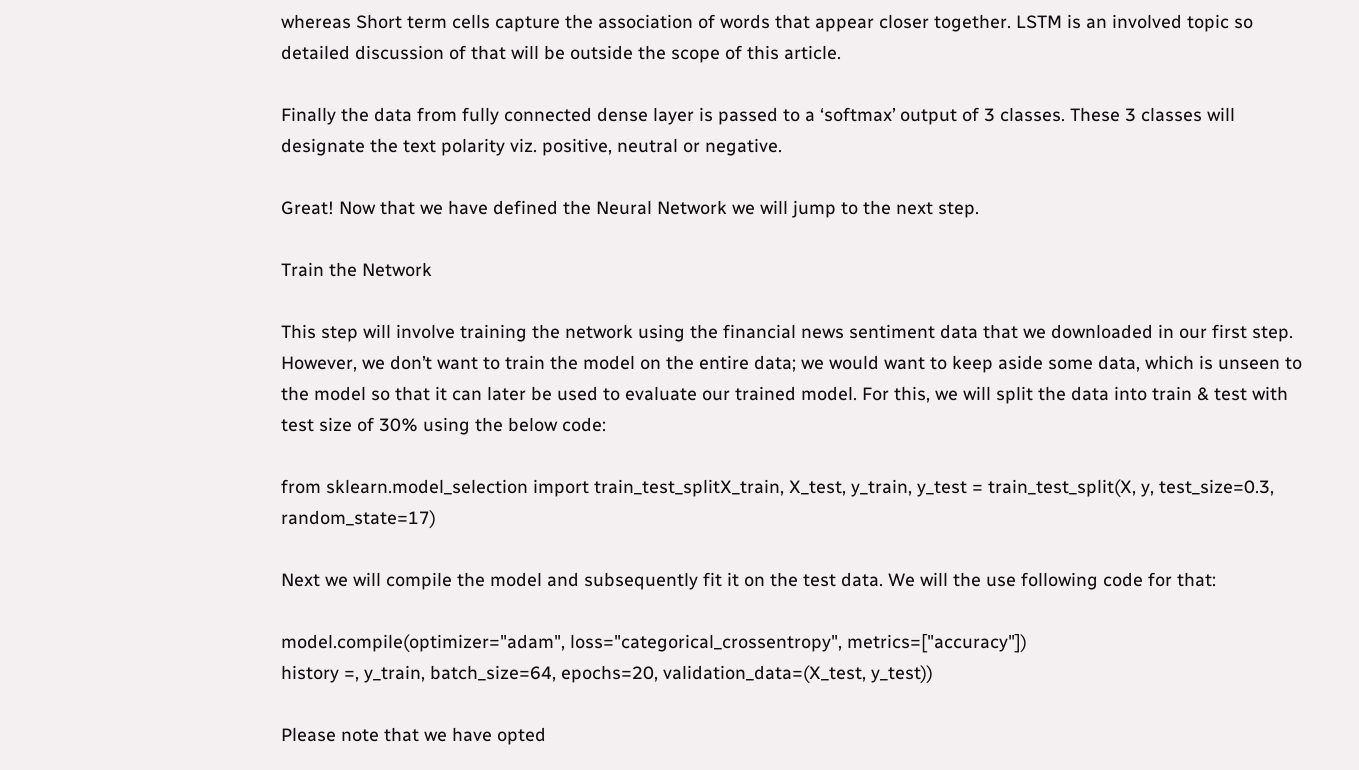whereas Short term cells capture the association of words that appear closer together. LSTM is an involved topic so detailed discussion of that will be outside the scope of this article.

Finally the data from fully connected dense layer is passed to a ‘softmax’ output of 3 classes. These 3 classes will designate the text polarity viz. positive, neutral or negative.

Great! Now that we have defined the Neural Network we will jump to the next step.

Train the Network

This step will involve training the network using the financial news sentiment data that we downloaded in our first step. However, we don’t want to train the model on the entire data; we would want to keep aside some data, which is unseen to the model so that it can later be used to evaluate our trained model. For this, we will split the data into train & test with test size of 30% using the below code:

from sklearn.model_selection import train_test_splitX_train, X_test, y_train, y_test = train_test_split(X, y, test_size=0.3, random_state=17)

Next we will compile the model and subsequently fit it on the test data. We will the use following code for that:

model.compile(optimizer="adam", loss="categorical_crossentropy", metrics=["accuracy"])
history =, y_train, batch_size=64, epochs=20, validation_data=(X_test, y_test))

Please note that we have opted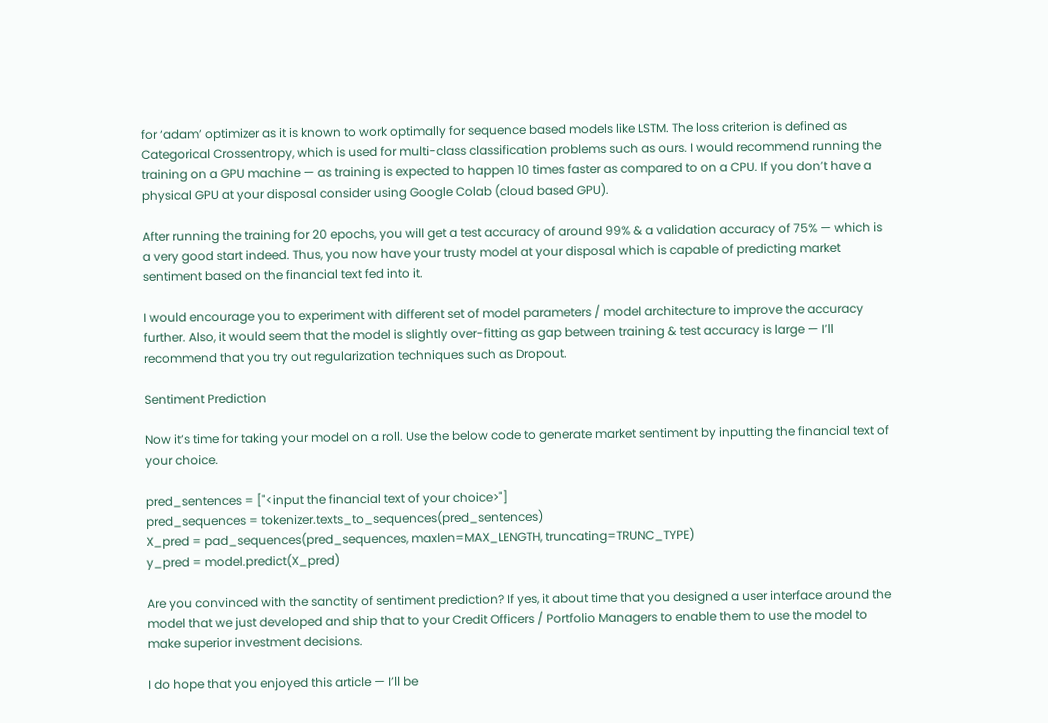for ‘adam’ optimizer as it is known to work optimally for sequence based models like LSTM. The loss criterion is defined as Categorical Crossentropy, which is used for multi-class classification problems such as ours. I would recommend running the training on a GPU machine — as training is expected to happen 10 times faster as compared to on a CPU. If you don’t have a physical GPU at your disposal consider using Google Colab (cloud based GPU).

After running the training for 20 epochs, you will get a test accuracy of around 99% & a validation accuracy of 75% — which is a very good start indeed. Thus, you now have your trusty model at your disposal which is capable of predicting market sentiment based on the financial text fed into it.

I would encourage you to experiment with different set of model parameters / model architecture to improve the accuracy further. Also, it would seem that the model is slightly over-fitting as gap between training & test accuracy is large — I’ll recommend that you try out regularization techniques such as Dropout.

Sentiment Prediction

Now it’s time for taking your model on a roll. Use the below code to generate market sentiment by inputting the financial text of your choice.

pred_sentences = ["<input the financial text of your choice>"]
pred_sequences = tokenizer.texts_to_sequences(pred_sentences)
X_pred = pad_sequences(pred_sequences, maxlen=MAX_LENGTH, truncating=TRUNC_TYPE)
y_pred = model.predict(X_pred)

Are you convinced with the sanctity of sentiment prediction? If yes, it about time that you designed a user interface around the model that we just developed and ship that to your Credit Officers / Portfolio Managers to enable them to use the model to make superior investment decisions.

I do hope that you enjoyed this article — I’ll be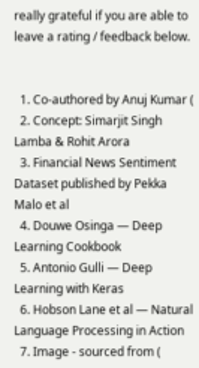really grateful if you are able to leave a rating / feedback below.


  1. Co-authored by Anuj Kumar (
  2. Concept: Simarjit Singh Lamba & Rohit Arora
  3. Financial News Sentiment Dataset published by Pekka Malo et al
  4. Douwe Osinga — Deep Learning Cookbook
  5. Antonio Gulli — Deep Learning with Keras
  6. Hobson Lane et al — Natural Language Processing in Action
  7. Image - sourced from (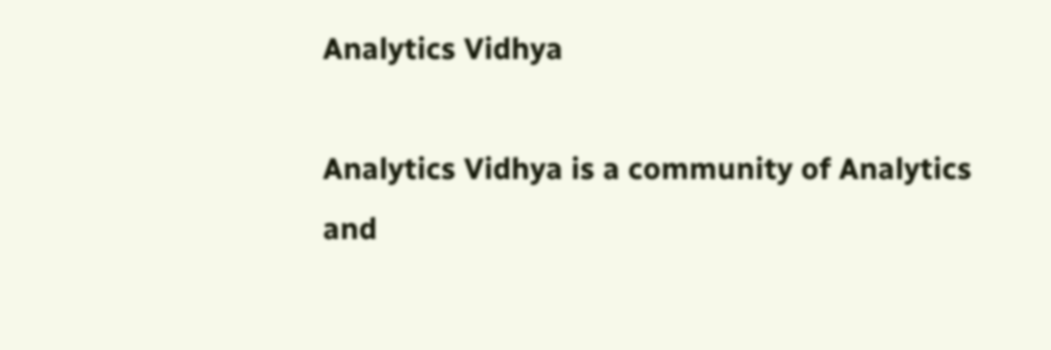Analytics Vidhya

Analytics Vidhya is a community of Analytics and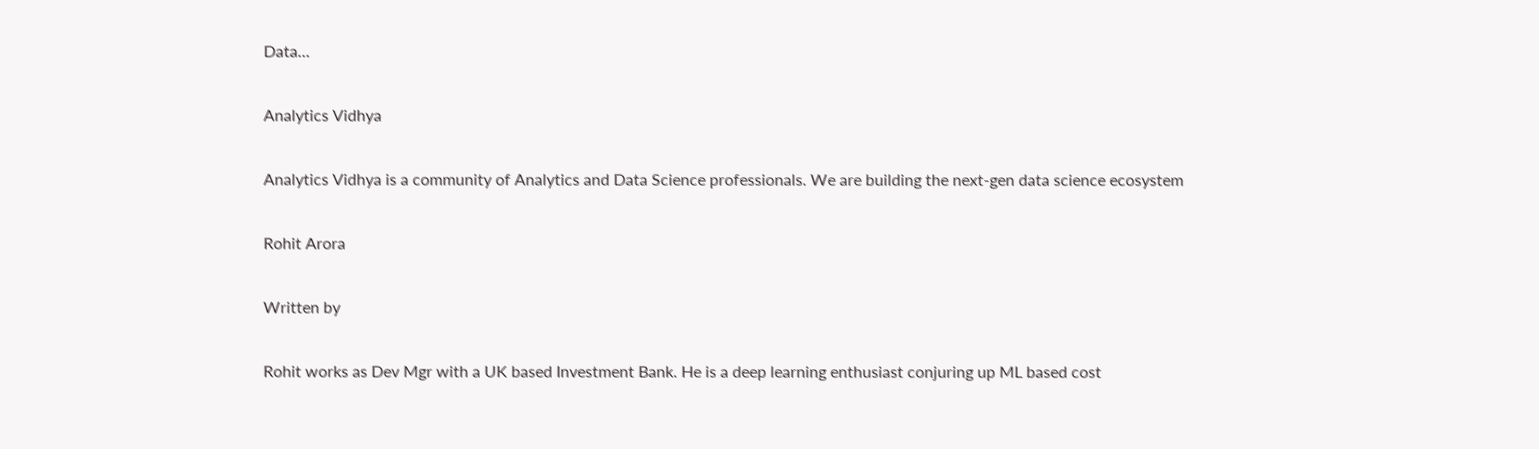Data…

Analytics Vidhya

Analytics Vidhya is a community of Analytics and Data Science professionals. We are building the next-gen data science ecosystem

Rohit Arora

Written by

Rohit works as Dev Mgr with a UK based Investment Bank. He is a deep learning enthusiast conjuring up ML based cost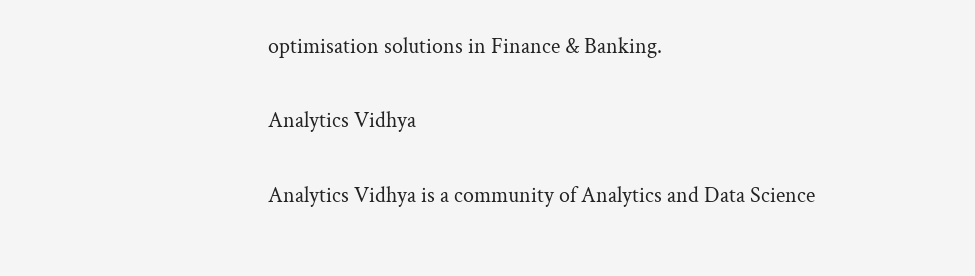optimisation solutions in Finance & Banking.

Analytics Vidhya

Analytics Vidhya is a community of Analytics and Data Science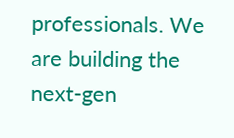professionals. We are building the next-gen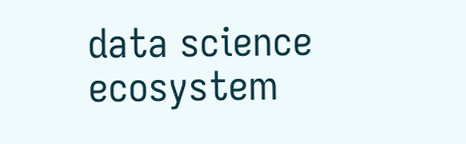data science ecosystem